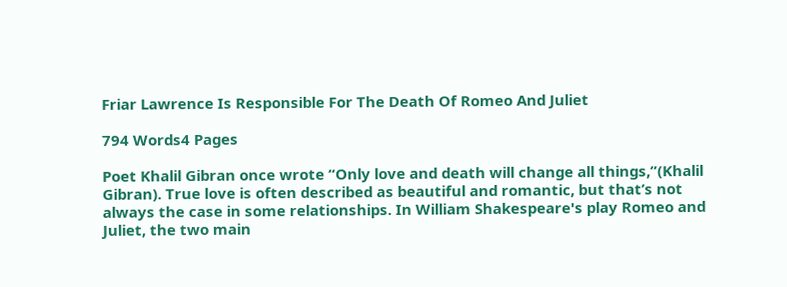Friar Lawrence Is Responsible For The Death Of Romeo And Juliet

794 Words4 Pages

Poet Khalil Gibran once wrote “Only love and death will change all things,”(Khalil Gibran). True love is often described as beautiful and romantic, but that’s not always the case in some relationships. In William Shakespeare's play Romeo and Juliet, the two main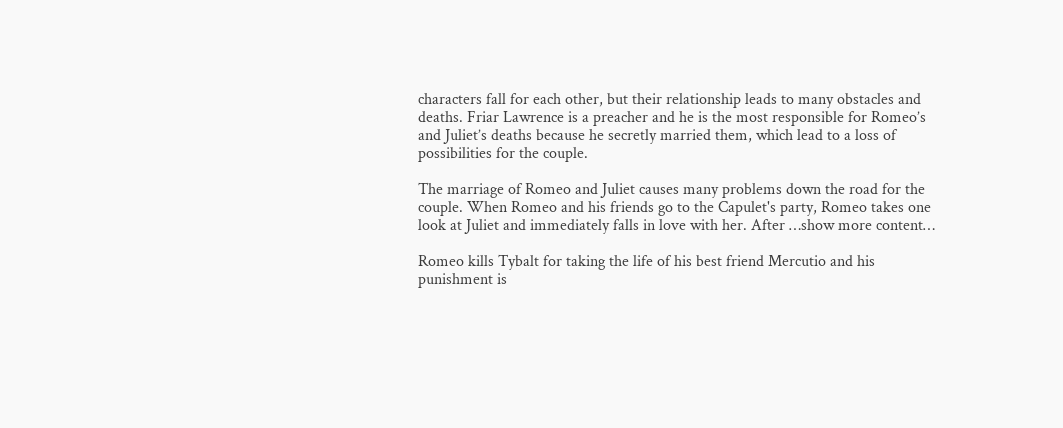characters fall for each other, but their relationship leads to many obstacles and deaths. Friar Lawrence is a preacher and he is the most responsible for Romeo’s and Juliet’s deaths because he secretly married them, which lead to a loss of possibilities for the couple.

The marriage of Romeo and Juliet causes many problems down the road for the couple. When Romeo and his friends go to the Capulet's party, Romeo takes one look at Juliet and immediately falls in love with her. After …show more content…

Romeo kills Tybalt for taking the life of his best friend Mercutio and his punishment is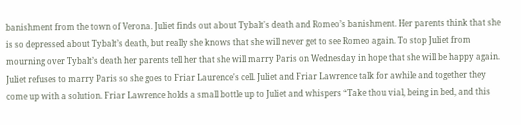banishment from the town of Verona. Juliet finds out about Tybalt's death and Romeo’s banishment. Her parents think that she is so depressed about Tybalt’s death, but really she knows that she will never get to see Romeo again. To stop Juliet from mourning over Tybalt’s death her parents tell her that she will marry Paris on Wednesday in hope that she will be happy again. Juliet refuses to marry Paris so she goes to Friar Laurence's cell. Juliet and Friar Lawrence talk for awhile and together they come up with a solution. Friar Lawrence holds a small bottle up to Juliet and whispers “Take thou vial, being in bed, and this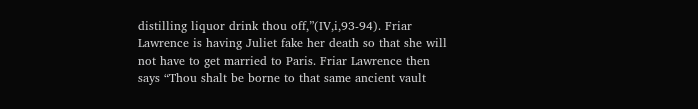distilling liquor drink thou off,”(IV,i,93-94). Friar Lawrence is having Juliet fake her death so that she will not have to get married to Paris. Friar Lawrence then says “Thou shalt be borne to that same ancient vault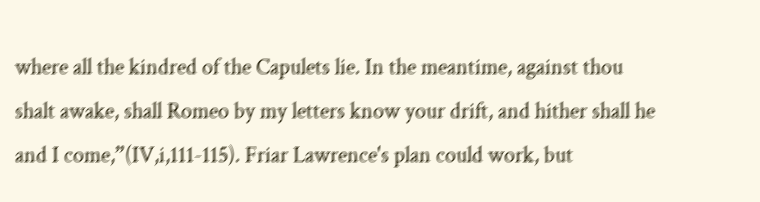where all the kindred of the Capulets lie. In the meantime, against thou shalt awake, shall Romeo by my letters know your drift, and hither shall he and I come,”(IV,i,111-115). Friar Lawrence's plan could work, but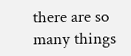there are so many things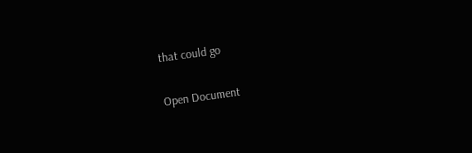that could go

Open Document